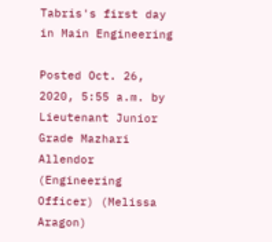Tabris's first day in Main Engineering

Posted Oct. 26, 2020, 5:55 a.m. by Lieutenant Junior Grade Mazhari Allendor (Engineering Officer) (Melissa Aragon)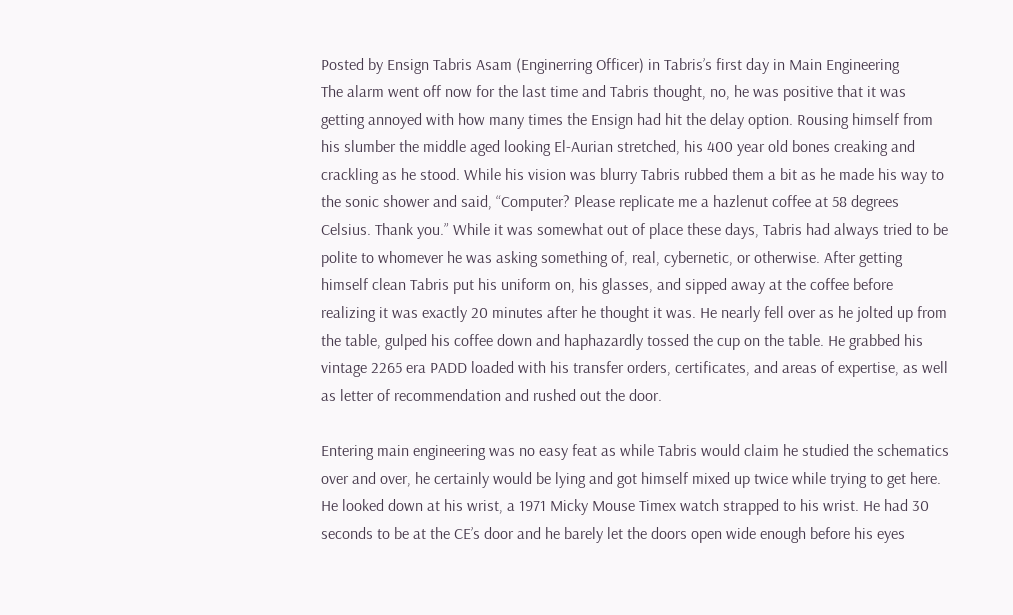Posted by Ensign Tabris Asam (Enginerring Officer) in Tabris’s first day in Main Engineering
The alarm went off now for the last time and Tabris thought, no, he was positive that it was getting annoyed with how many times the Ensign had hit the delay option. Rousing himself from his slumber the middle aged looking El-Aurian stretched, his 400 year old bones creaking and crackling as he stood. While his vision was blurry Tabris rubbed them a bit as he made his way to the sonic shower and said, “Computer? Please replicate me a hazlenut coffee at 58 degrees Celsius. Thank you.” While it was somewhat out of place these days, Tabris had always tried to be polite to whomever he was asking something of, real, cybernetic, or otherwise. After getting himself clean Tabris put his uniform on, his glasses, and sipped away at the coffee before realizing it was exactly 20 minutes after he thought it was. He nearly fell over as he jolted up from the table, gulped his coffee down and haphazardly tossed the cup on the table. He grabbed his vintage 2265 era PADD loaded with his transfer orders, certificates, and areas of expertise, as well as letter of recommendation and rushed out the door.

Entering main engineering was no easy feat as while Tabris would claim he studied the schematics over and over, he certainly would be lying and got himself mixed up twice while trying to get here. He looked down at his wrist, a 1971 Micky Mouse Timex watch strapped to his wrist. He had 30 seconds to be at the CE’s door and he barely let the doors open wide enough before his eyes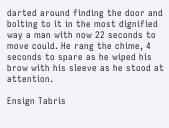darted around finding the door and bolting to it in the most dignified way a man with now 22 seconds to move could. He rang the chime, 4 seconds to spare as he wiped his brow with his sleeve as he stood at attention.

Ensign Tabris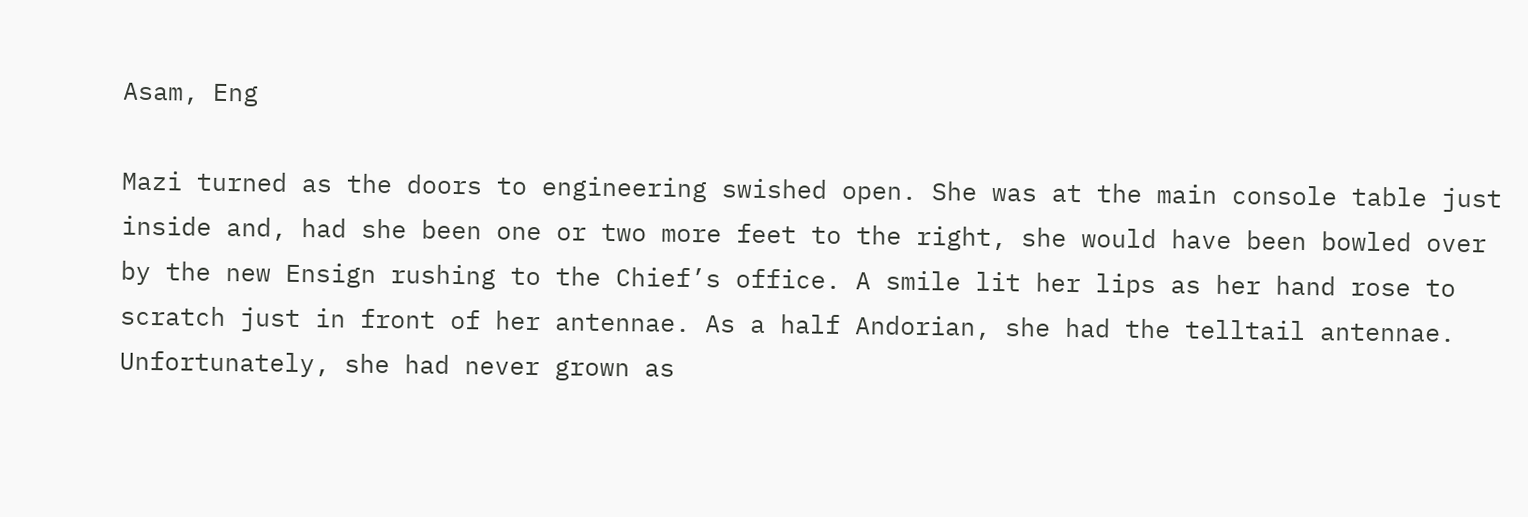Asam, Eng

Mazi turned as the doors to engineering swished open. She was at the main console table just inside and, had she been one or two more feet to the right, she would have been bowled over by the new Ensign rushing to the Chief’s office. A smile lit her lips as her hand rose to scratch just in front of her antennae. As a half Andorian, she had the telltail antennae. Unfortunately, she had never grown as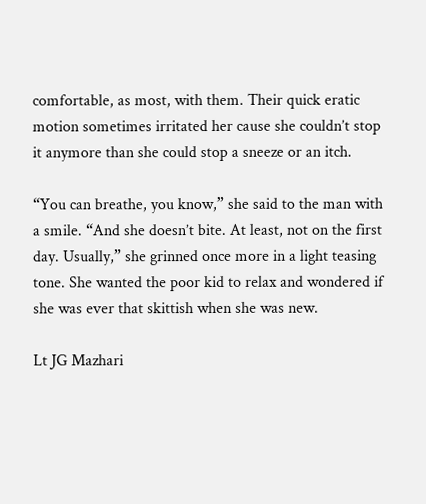comfortable, as most, with them. Their quick eratic motion sometimes irritated her cause she couldn’t stop it anymore than she could stop a sneeze or an itch.

“You can breathe, you know,” she said to the man with a smile. “And she doesn’t bite. At least, not on the first day. Usually,” she grinned once more in a light teasing tone. She wanted the poor kid to relax and wondered if she was ever that skittish when she was new.

Lt JG Mazhari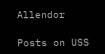Allendor

Posts on USS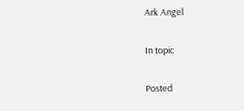Ark Angel

In topic

Posted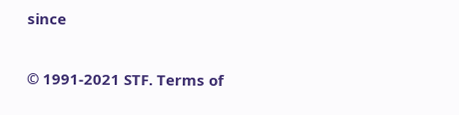since

© 1991-2021 STF. Terms of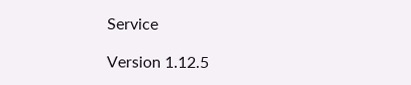Service

Version 1.12.5